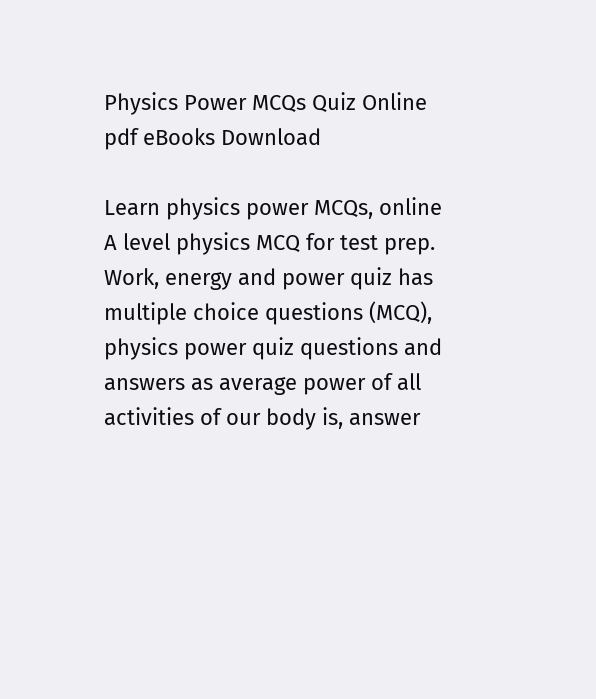Physics Power MCQs Quiz Online pdf eBooks Download

Learn physics power MCQs, online A level physics MCQ for test prep. Work, energy and power quiz has multiple choice questions (MCQ), physics power quiz questions and answers as average power of all activities of our body is, answer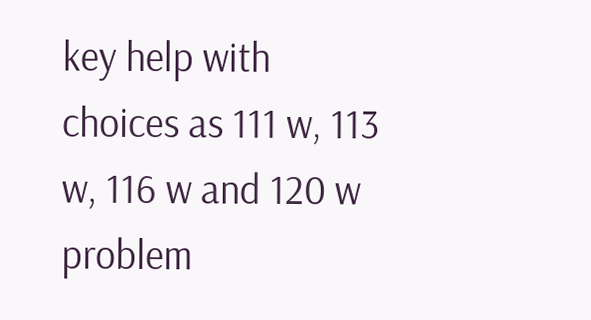key help with choices as 111 w, 113 w, 116 w and 120 w problem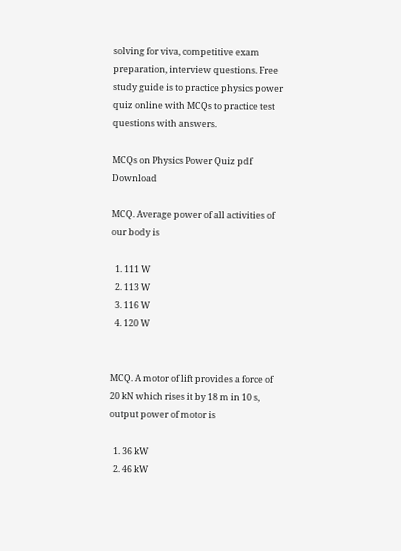solving for viva, competitive exam preparation, interview questions. Free study guide is to practice physics power quiz online with MCQs to practice test questions with answers.

MCQs on Physics Power Quiz pdf Download

MCQ. Average power of all activities of our body is

  1. 111 W
  2. 113 W
  3. 116 W
  4. 120 W


MCQ. A motor of lift provides a force of 20 kN which rises it by 18 m in 10 s, output power of motor is

  1. 36 kW
  2. 46 kW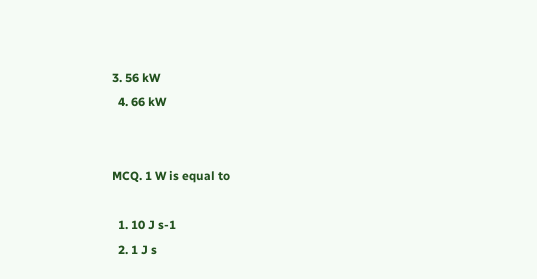3. 56 kW
  4. 66 kW


MCQ. 1 W is equal to

  1. 10 J s-1
  2. 1 J s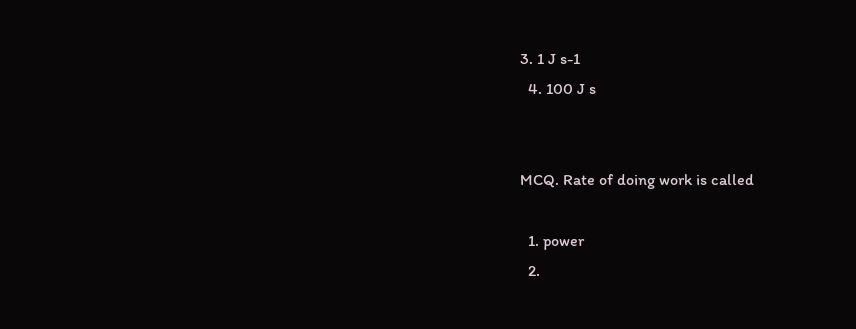3. 1 J s-1
  4. 100 J s


MCQ. Rate of doing work is called

  1. power
  2.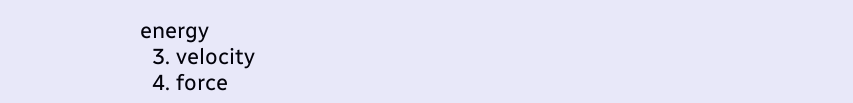energy
  3. velocity
  4. force